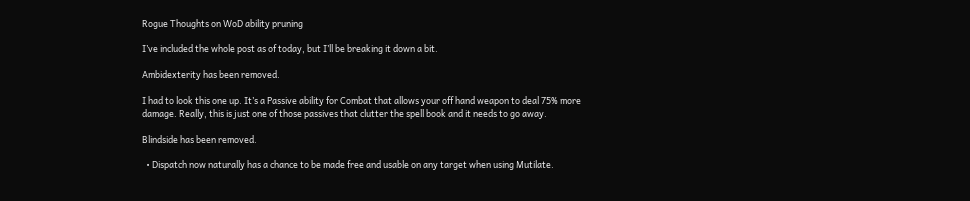Rogue Thoughts on WoD ability pruning

I’ve included the whole post as of today, but I’ll be breaking it down a bit.

Ambidexterity has been removed.

I had to look this one up. It’s a Passive ability for Combat that allows your off hand weapon to deal 75% more damage. Really, this is just one of those passives that clutter the spell book and it needs to go away.

Blindside has been removed.

  • Dispatch now naturally has a chance to be made free and usable on any target when using Mutilate.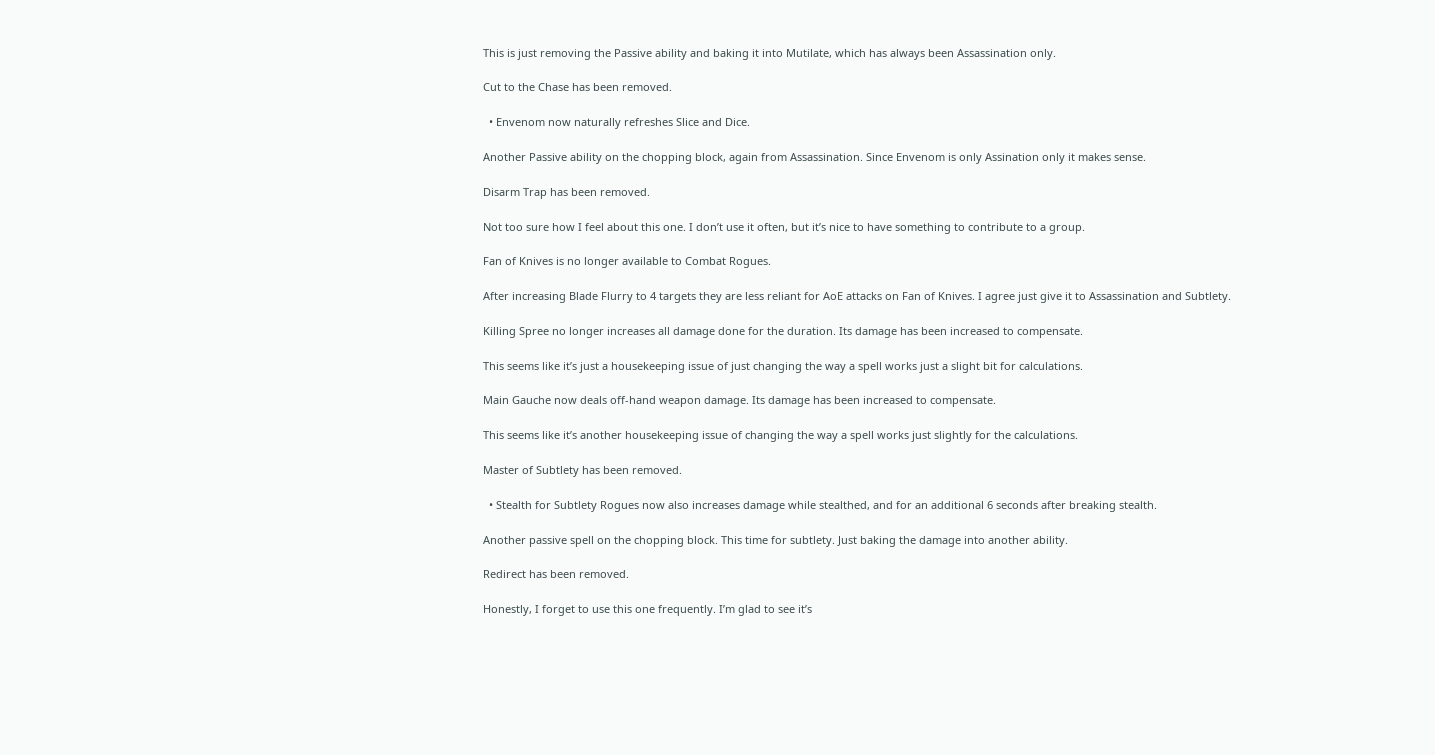This is just removing the Passive ability and baking it into Mutilate, which has always been Assassination only.

Cut to the Chase has been removed.

  • Envenom now naturally refreshes Slice and Dice.

Another Passive ability on the chopping block, again from Assassination. Since Envenom is only Assination only it makes sense.

Disarm Trap has been removed.

Not too sure how I feel about this one. I don’t use it often, but it’s nice to have something to contribute to a group.

Fan of Knives is no longer available to Combat Rogues.

After increasing Blade Flurry to 4 targets they are less reliant for AoE attacks on Fan of Knives. I agree just give it to Assassination and Subtlety.

Killing Spree no longer increases all damage done for the duration. Its damage has been increased to compensate.

This seems like it’s just a housekeeping issue of just changing the way a spell works just a slight bit for calculations.

Main Gauche now deals off-hand weapon damage. Its damage has been increased to compensate.

This seems like it’s another housekeeping issue of changing the way a spell works just slightly for the calculations.

Master of Subtlety has been removed.

  • Stealth for Subtlety Rogues now also increases damage while stealthed, and for an additional 6 seconds after breaking stealth.

Another passive spell on the chopping block. This time for subtlety. Just baking the damage into another ability.

Redirect has been removed.

Honestly, I forget to use this one frequently. I’m glad to see it’s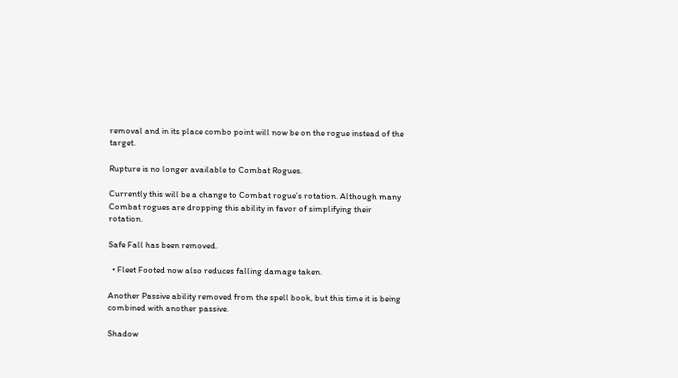removal and in its place combo point will now be on the rogue instead of the target.

Rupture is no longer available to Combat Rogues.

Currently this will be a change to Combat rogue’s rotation. Although many Combat rogues are dropping this ability in favor of simplifying their rotation.

Safe Fall has been removed.

  • Fleet Footed now also reduces falling damage taken.

Another Passive ability removed from the spell book, but this time it is being combined with another passive.

Shadow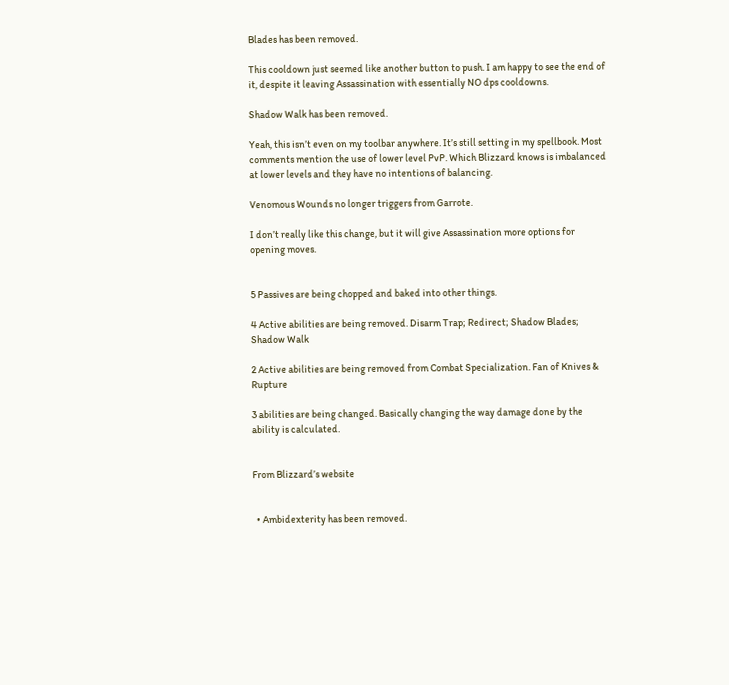Blades has been removed.

This cooldown just seemed like another button to push. I am happy to see the end of it, despite it leaving Assassination with essentially NO dps cooldowns.

Shadow Walk has been removed.

Yeah, this isn’t even on my toolbar anywhere. It’s still setting in my spellbook. Most comments mention the use of lower level PvP. Which Blizzard knows is imbalanced at lower levels and they have no intentions of balancing.

Venomous Wounds no longer triggers from Garrote.

I don’t really like this change, but it will give Assassination more options for opening moves.


5 Passives are being chopped and baked into other things.

4 Active abilities are being removed. Disarm Trap; Redirect; Shadow Blades; Shadow Walk

2 Active abilities are being removed from Combat Specialization. Fan of Knives & Rupture

3 abilities are being changed. Basically changing the way damage done by the ability is calculated.


From Blizzard’s website


  • Ambidexterity has been removed.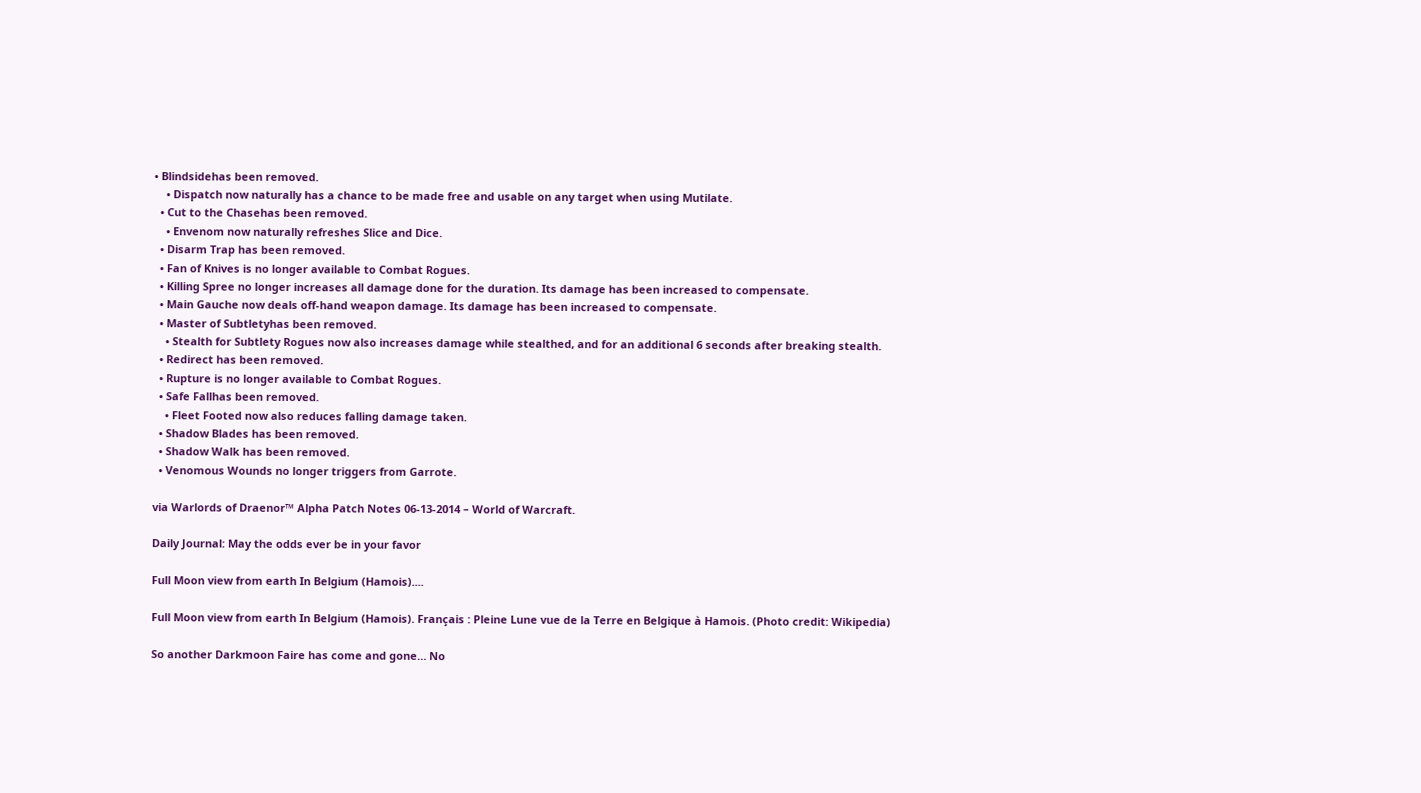• Blindsidehas been removed.
    • Dispatch now naturally has a chance to be made free and usable on any target when using Mutilate.
  • Cut to the Chasehas been removed.
    • Envenom now naturally refreshes Slice and Dice.
  • Disarm Trap has been removed.
  • Fan of Knives is no longer available to Combat Rogues.
  • Killing Spree no longer increases all damage done for the duration. Its damage has been increased to compensate.
  • Main Gauche now deals off-hand weapon damage. Its damage has been increased to compensate.
  • Master of Subtletyhas been removed.
    • Stealth for Subtlety Rogues now also increases damage while stealthed, and for an additional 6 seconds after breaking stealth.
  • Redirect has been removed.
  • Rupture is no longer available to Combat Rogues.
  • Safe Fallhas been removed.
    • Fleet Footed now also reduces falling damage taken.
  • Shadow Blades has been removed.
  • Shadow Walk has been removed.
  • Venomous Wounds no longer triggers from Garrote.

via Warlords of Draenor™ Alpha Patch Notes 06-13-2014 – World of Warcraft.

Daily Journal: May the odds ever be in your favor

Full Moon view from earth In Belgium (Hamois)....

Full Moon view from earth In Belgium (Hamois). Français : Pleine Lune vue de la Terre en Belgique à Hamois. (Photo credit: Wikipedia)

So another Darkmoon Faire has come and gone… No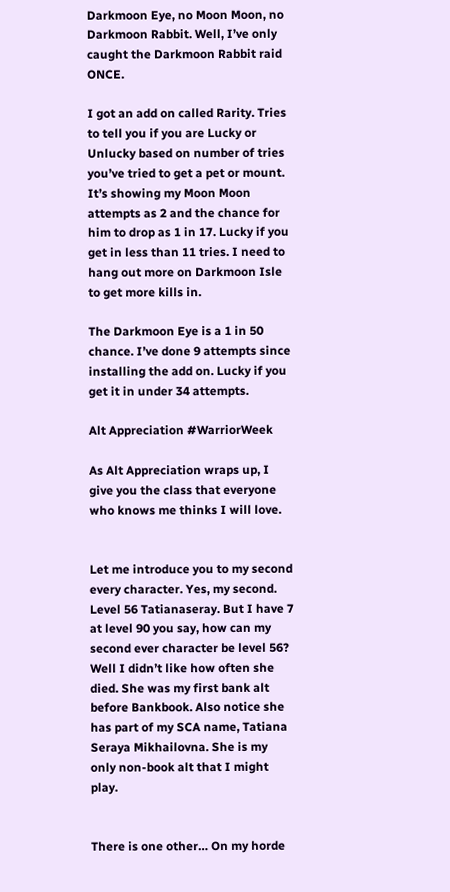Darkmoon Eye, no Moon Moon, no Darkmoon Rabbit. Well, I’ve only caught the Darkmoon Rabbit raid ONCE.

I got an add on called Rarity. Tries to tell you if you are Lucky or Unlucky based on number of tries you’ve tried to get a pet or mount. It’s showing my Moon Moon attempts as 2 and the chance for him to drop as 1 in 17. Lucky if you get in less than 11 tries. I need to hang out more on Darkmoon Isle to get more kills in.

The Darkmoon Eye is a 1 in 50 chance. I’ve done 9 attempts since installing the add on. Lucky if you get it in under 34 attempts.

Alt Appreciation #WarriorWeek

As Alt Appreciation wraps up, I give you the class that everyone who knows me thinks I will love.


Let me introduce you to my second every character. Yes, my second. Level 56 Tatianaseray. But I have 7 at level 90 you say, how can my second ever character be level 56? Well I didn’t like how often she died. She was my first bank alt before Bankbook. Also notice she has part of my SCA name, Tatiana Seraya Mikhailovna. She is my only non-book alt that I might play.


There is one other… On my horde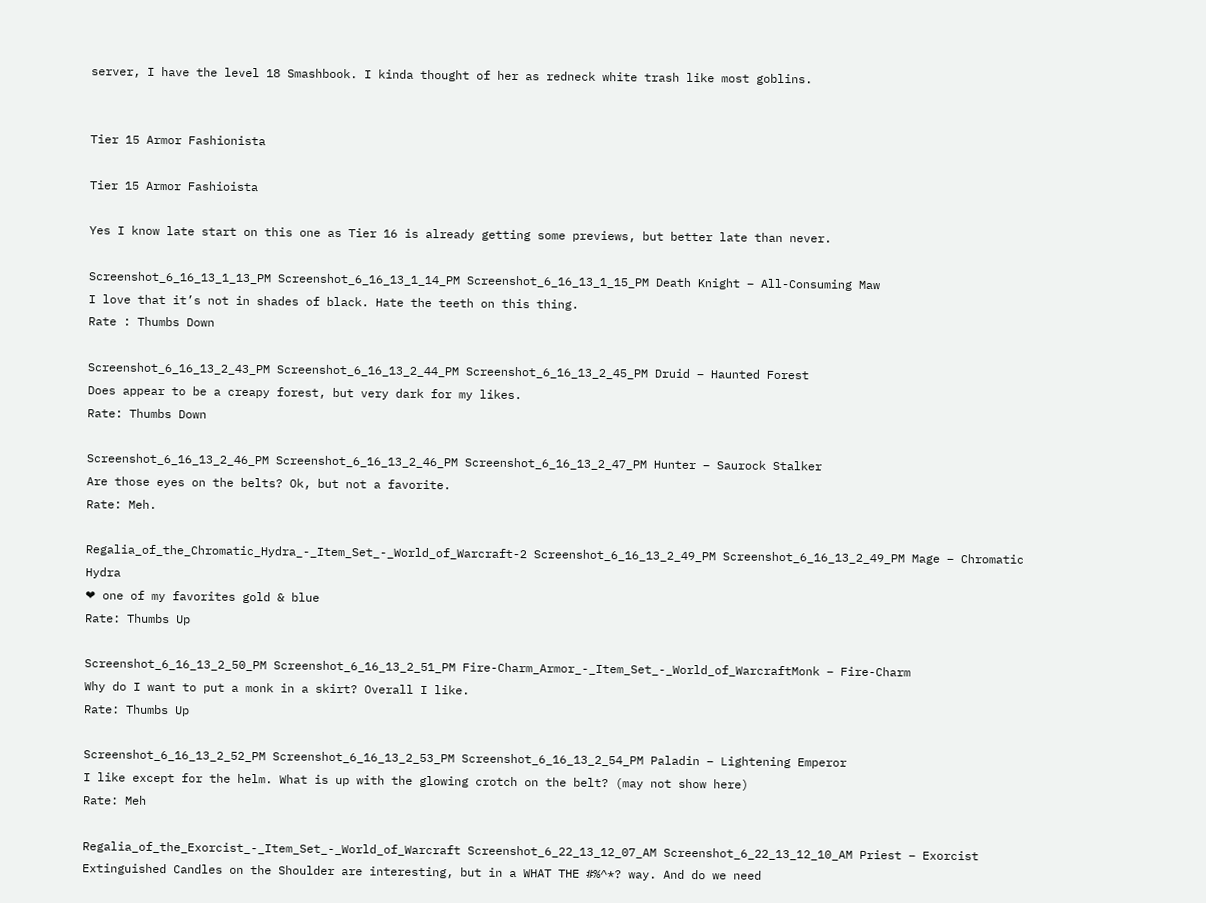server, I have the level 18 Smashbook. I kinda thought of her as redneck white trash like most goblins.


Tier 15 Armor Fashionista

Tier 15 Armor Fashioista

Yes I know late start on this one as Tier 16 is already getting some previews, but better late than never.

Screenshot_6_16_13_1_13_PM Screenshot_6_16_13_1_14_PM Screenshot_6_16_13_1_15_PM Death Knight – All-Consuming Maw
I love that it’s not in shades of black. Hate the teeth on this thing.
Rate : Thumbs Down

Screenshot_6_16_13_2_43_PM Screenshot_6_16_13_2_44_PM Screenshot_6_16_13_2_45_PM Druid – Haunted Forest
Does appear to be a creapy forest, but very dark for my likes.
Rate: Thumbs Down

Screenshot_6_16_13_2_46_PM Screenshot_6_16_13_2_46_PM Screenshot_6_16_13_2_47_PM Hunter – Saurock Stalker
Are those eyes on the belts? Ok, but not a favorite.
Rate: Meh.

Regalia_of_the_Chromatic_Hydra_-_Item_Set_-_World_of_Warcraft-2 Screenshot_6_16_13_2_49_PM Screenshot_6_16_13_2_49_PM Mage – Chromatic Hydra
❤ one of my favorites gold & blue
Rate: Thumbs Up

Screenshot_6_16_13_2_50_PM Screenshot_6_16_13_2_51_PM Fire-Charm_Armor_-_Item_Set_-_World_of_WarcraftMonk – Fire-Charm
Why do I want to put a monk in a skirt? Overall I like.
Rate: Thumbs Up

Screenshot_6_16_13_2_52_PM Screenshot_6_16_13_2_53_PM Screenshot_6_16_13_2_54_PM Paladin – Lightening Emperor
I like except for the helm. What is up with the glowing crotch on the belt? (may not show here)
Rate: Meh

Regalia_of_the_Exorcist_-_Item_Set_-_World_of_Warcraft Screenshot_6_22_13_12_07_AM Screenshot_6_22_13_12_10_AM Priest – Exorcist
Extinguished Candles on the Shoulder are interesting, but in a WHAT THE #%^*? way. And do we need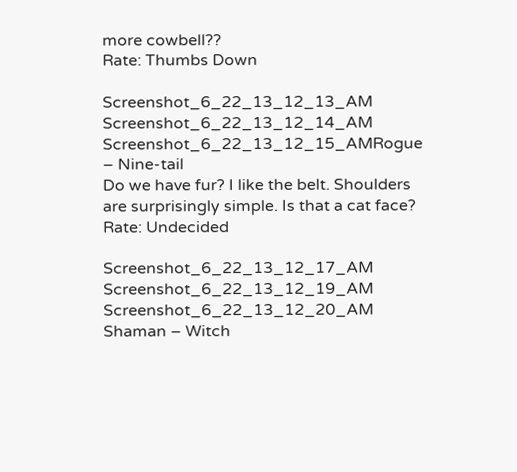more cowbell??
Rate: Thumbs Down

Screenshot_6_22_13_12_13_AM Screenshot_6_22_13_12_14_AM Screenshot_6_22_13_12_15_AMRogue – Nine-tail
Do we have fur? I like the belt. Shoulders are surprisingly simple. Is that a cat face?
Rate: Undecided

Screenshot_6_22_13_12_17_AM Screenshot_6_22_13_12_19_AM Screenshot_6_22_13_12_20_AM Shaman – Witch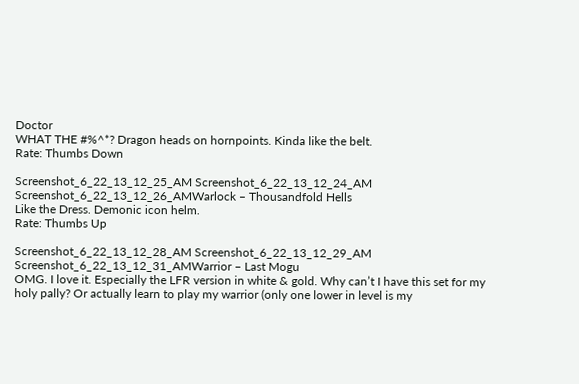Doctor
WHAT THE #%^*? Dragon heads on hornpoints. Kinda like the belt.
Rate: Thumbs Down

Screenshot_6_22_13_12_25_AM Screenshot_6_22_13_12_24_AM Screenshot_6_22_13_12_26_AMWarlock – Thousandfold Hells
Like the Dress. Demonic icon helm.
Rate: Thumbs Up

Screenshot_6_22_13_12_28_AM Screenshot_6_22_13_12_29_AM Screenshot_6_22_13_12_31_AMWarrior – Last Mogu
OMG. I love it. Especially the LFR version in white & gold. Why can’t I have this set for my holy pally? Or actually learn to play my warrior (only one lower in level is my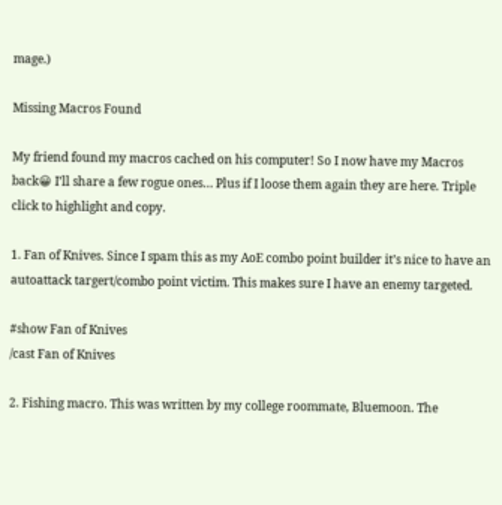mage.)

Missing Macros Found

My friend found my macros cached on his computer! So I now have my Macros back😀 I’ll share a few rogue ones… Plus if I loose them again they are here. Triple click to highlight and copy.

1. Fan of Knives. Since I spam this as my AoE combo point builder it’s nice to have an autoattack targert/combo point victim. This makes sure I have an enemy targeted.

#show Fan of Knives
/cast Fan of Knives

2. Fishing macro. This was written by my college roommate, Bluemoon. The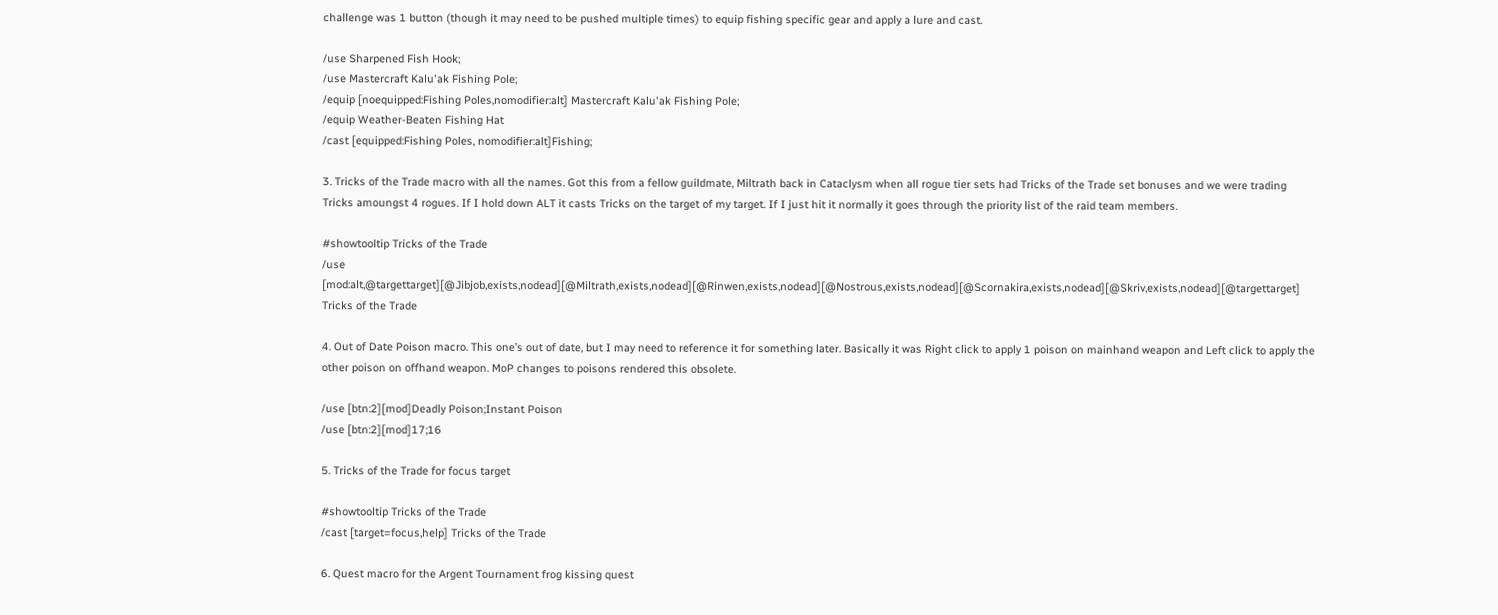challenge was 1 button (though it may need to be pushed multiple times) to equip fishing specific gear and apply a lure and cast.

/use Sharpened Fish Hook;
/use Mastercraft Kalu'ak Fishing Pole;
/equip [noequipped:Fishing Poles,nomodifier:alt] Mastercraft Kalu'ak Fishing Pole;
/equip Weather-Beaten Fishing Hat
/cast [equipped:Fishing Poles, nomodifier:alt]Fishing;

3. Tricks of the Trade macro with all the names. Got this from a fellow guildmate, Miltrath back in Cataclysm when all rogue tier sets had Tricks of the Trade set bonuses and we were trading Tricks amoungst 4 rogues. If I hold down ALT it casts Tricks on the target of my target. If I just hit it normally it goes through the priority list of the raid team members.

#showtooltip Tricks of the Trade
/use [mod:alt,@targettarget][@Jibjob,exists,nodead][@Miltrath,exists,nodead][@Rinwen,exists,nodead][@Nostrous,exists,nodead][@Scornakira,exists,nodead][@Skriv,exists,nodead][@targettarget] Tricks of the Trade

4. Out of Date Poison macro. This one’s out of date, but I may need to reference it for something later. Basically it was Right click to apply 1 poison on mainhand weapon and Left click to apply the other poison on offhand weapon. MoP changes to poisons rendered this obsolete.

/use [btn:2][mod]Deadly Poison;Instant Poison
/use [btn:2][mod]17;16

5. Tricks of the Trade for focus target

#showtooltip Tricks of the Trade
/cast [target=focus,help] Tricks of the Trade

6. Quest macro for the Argent Tournament frog kissing quest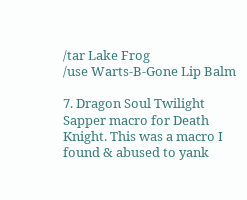/tar Lake Frog
/use Warts-B-Gone Lip Balm

7. Dragon Soul Twilight Sapper macro for Death Knight. This was a macro I found & abused to yank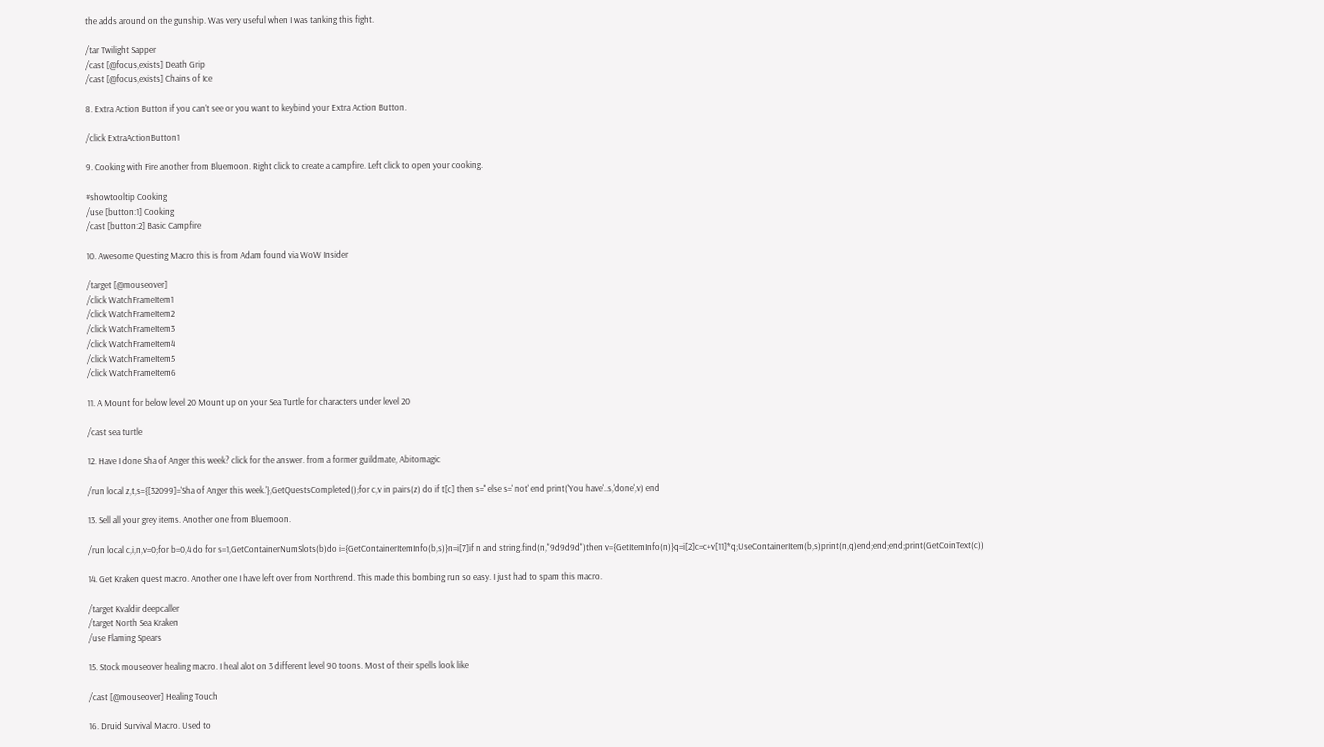the adds around on the gunship. Was very useful when I was tanking this fight.

/tar Twilight Sapper
/cast [@focus,exists] Death Grip
/cast [@focus,exists] Chains of Ice

8. Extra Action Button if you can’t see or you want to keybind your Extra Action Button.

/click ExtraActionButton1

9. Cooking with Fire another from Bluemoon. Right click to create a campfire. Left click to open your cooking.

#showtooltip Cooking
/use [button:1] Cooking
/cast [button:2] Basic Campfire

10. Awesome Questing Macro this is from Adam found via WoW Insider

/target [@mouseover]
/click WatchFrameItem1
/click WatchFrameItem2
/click WatchFrameItem3
/click WatchFrameItem4
/click WatchFrameItem5
/click WatchFrameItem6

11. A Mount for below level 20 Mount up on your Sea Turtle for characters under level 20

/cast sea turtle

12. Have I done Sha of Anger this week? click for the answer. from a former guildmate, Abitomagic

/run local z,t,s={[32099]='Sha of Anger this week.'},GetQuestsCompleted();for c,v in pairs(z) do if t[c] then s='' else s=' not' end print('You have'..s,'done',v) end

13. Sell all your grey items. Another one from Bluemoon.

/run local c,i,n,v=0;for b=0,4 do for s=1,GetContainerNumSlots(b)do i={GetContainerItemInfo(b,s)}n=i[7]if n and string.find(n,"9d9d9d")then v={GetItemInfo(n)}q=i[2]c=c+v[11]*q;UseContainerItem(b,s)print(n,q)end;end;end;print(GetCoinText(c))

14. Get Kraken quest macro. Another one I have left over from Northrend. This made this bombing run so easy. I just had to spam this macro.

/target Kvaldir deepcaller
/target North Sea Kraken
/use Flaming Spears

15. Stock mouseover healing macro. I heal alot on 3 different level 90 toons. Most of their spells look like

/cast [@mouseover] Healing Touch

16. Druid Survival Macro. Used to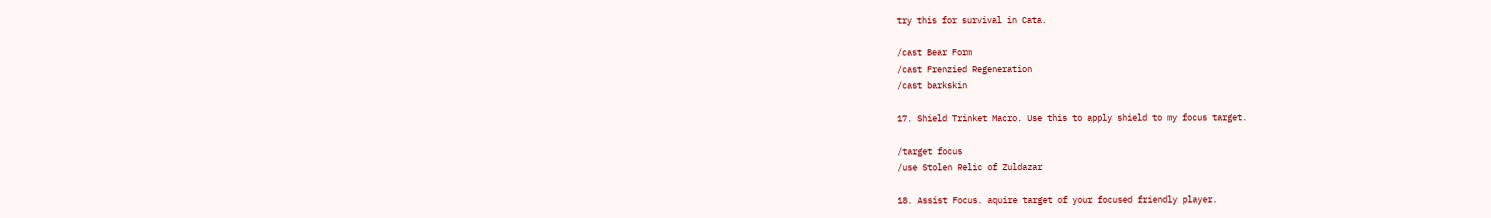try this for survival in Cata.

/cast Bear Form
/cast Frenzied Regeneration
/cast barkskin

17. Shield Trinket Macro. Use this to apply shield to my focus target.

/target focus
/use Stolen Relic of Zuldazar

18. Assist Focus. aquire target of your focused friendly player.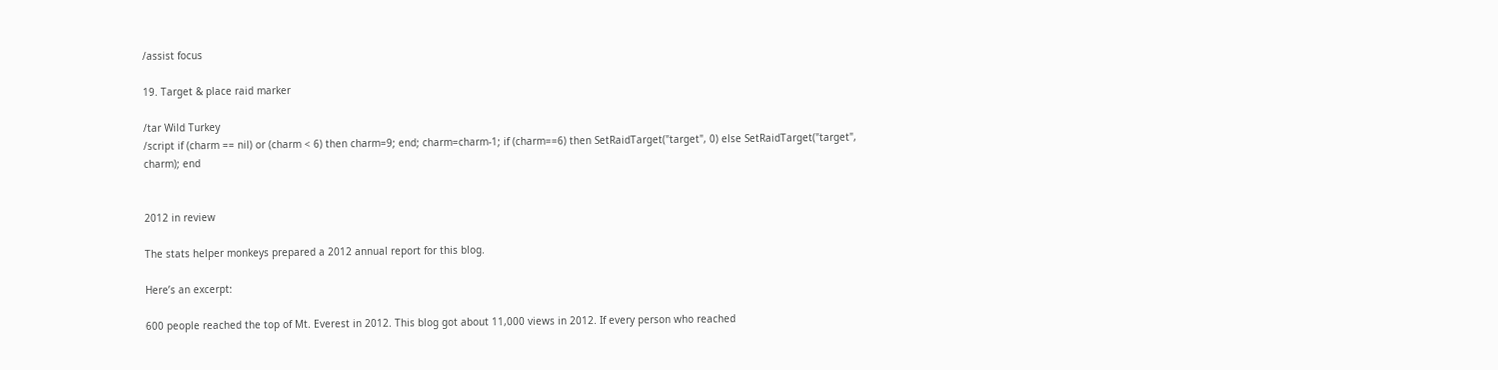/assist focus

19. Target & place raid marker

/tar Wild Turkey
/script if (charm == nil) or (charm < 6) then charm=9; end; charm=charm-1; if (charm==6) then SetRaidTarget("target", 0) else SetRaidTarget("target", charm); end


2012 in review

The stats helper monkeys prepared a 2012 annual report for this blog.

Here’s an excerpt:

600 people reached the top of Mt. Everest in 2012. This blog got about 11,000 views in 2012. If every person who reached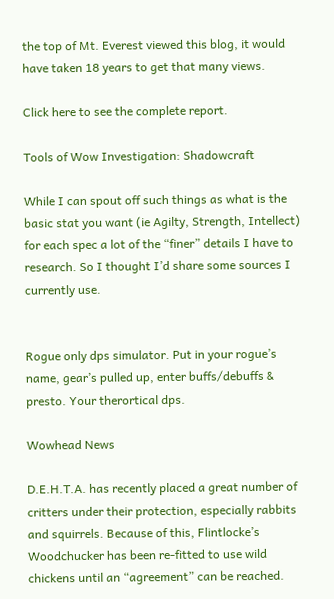the top of Mt. Everest viewed this blog, it would have taken 18 years to get that many views.

Click here to see the complete report.

Tools of Wow Investigation: Shadowcraft

While I can spout off such things as what is the basic stat you want (ie Agilty, Strength, Intellect) for each spec a lot of the “finer” details I have to research. So I thought I’d share some sources I currently use.


Rogue only dps simulator. Put in your rogue’s name, gear’s pulled up, enter buffs/debuffs & presto. Your therortical dps.

Wowhead News

D.E.H.T.A. has recently placed a great number of critters under their protection, especially rabbits and squirrels. Because of this, Flintlocke’s Woodchucker has been re-fitted to use wild chickens until an “agreement” can be reached.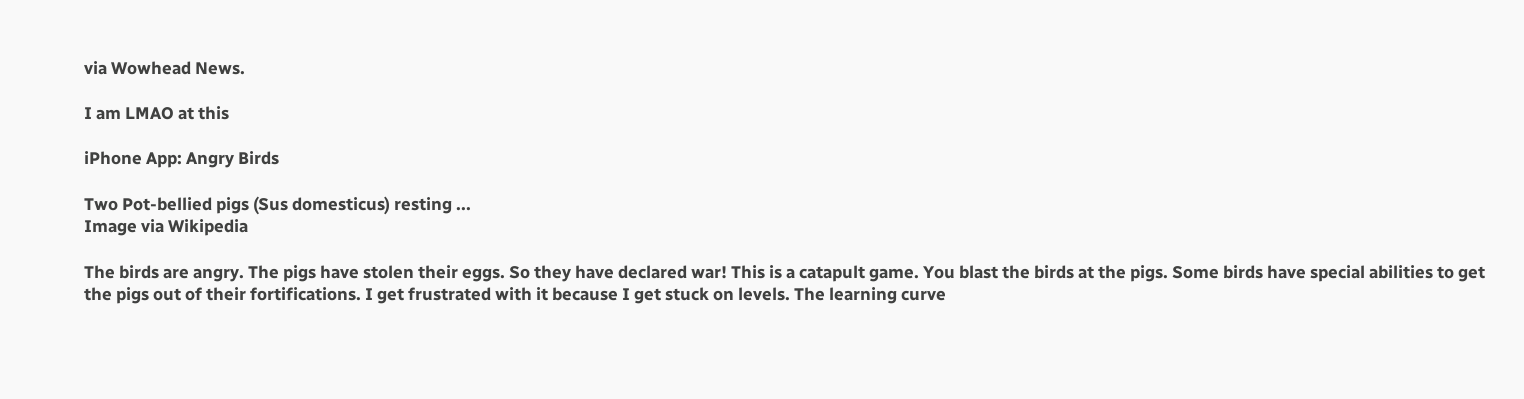via Wowhead News.

I am LMAO at this

iPhone App: Angry Birds

Two Pot-bellied pigs (Sus domesticus) resting ...
Image via Wikipedia

The birds are angry. The pigs have stolen their eggs. So they have declared war! This is a catapult game. You blast the birds at the pigs. Some birds have special abilities to get the pigs out of their fortifications. I get frustrated with it because I get stuck on levels. The learning curve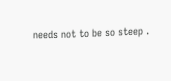needs not to be so steep .